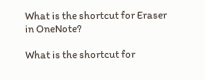What is the shortcut for Eraser in OneNote?

What is the shortcut for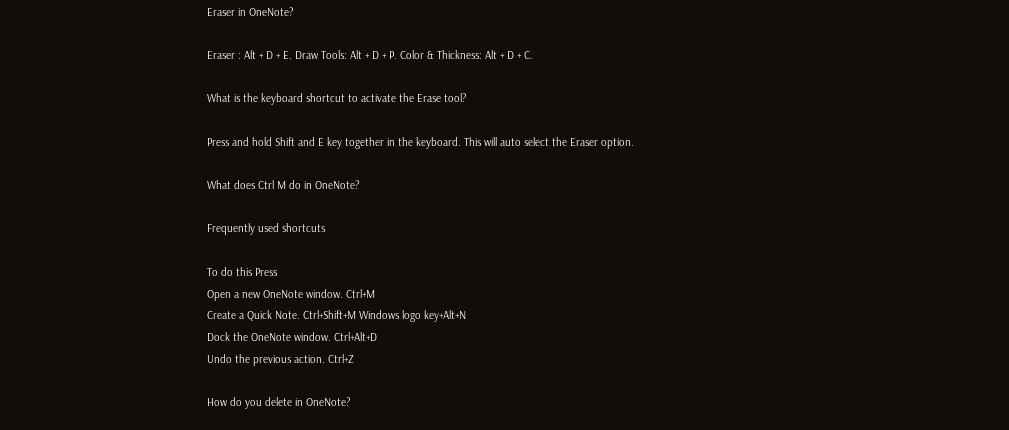Eraser in OneNote?

Eraser : Alt + D + E. Draw Tools: Alt + D + P. Color & Thickness: Alt + D + C.

What is the keyboard shortcut to activate the Erase tool?

Press and hold Shift and E key together in the keyboard. This will auto select the Eraser option.

What does Ctrl M do in OneNote?

Frequently used shortcuts

To do this Press
Open a new OneNote window. Ctrl+M
Create a Quick Note. Ctrl+Shift+M Windows logo key+Alt+N
Dock the OneNote window. Ctrl+Alt+D
Undo the previous action. Ctrl+Z

How do you delete in OneNote?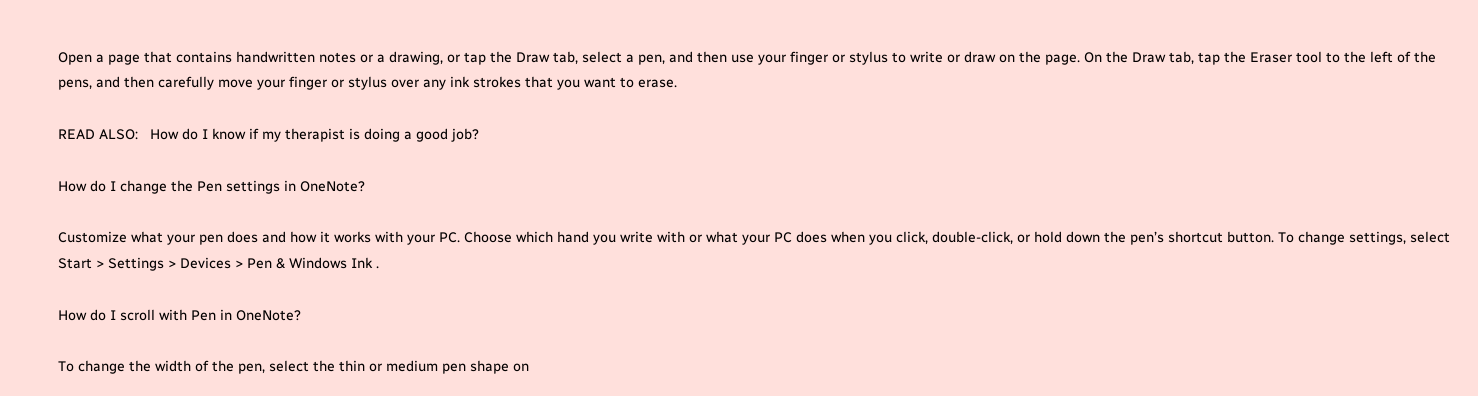Open a page that contains handwritten notes or a drawing, or tap the Draw tab, select a pen, and then use your finger or stylus to write or draw on the page. On the Draw tab, tap the Eraser tool to the left of the pens, and then carefully move your finger or stylus over any ink strokes that you want to erase.

READ ALSO:   How do I know if my therapist is doing a good job?

How do I change the Pen settings in OneNote?

Customize what your pen does and how it works with your PC. Choose which hand you write with or what your PC does when you click, double-click, or hold down the pen’s shortcut button. To change settings, select Start > Settings > Devices > Pen & Windows Ink .

How do I scroll with Pen in OneNote?

To change the width of the pen, select the thin or medium pen shape on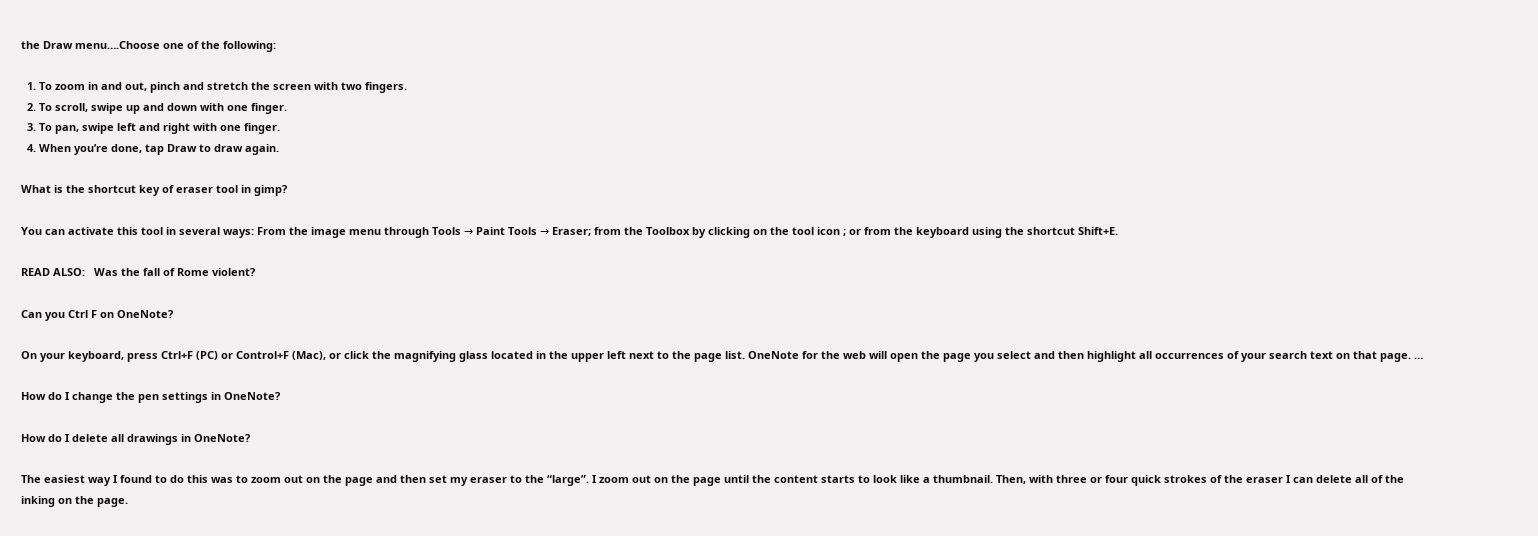the Draw menu….Choose one of the following:

  1. To zoom in and out, pinch and stretch the screen with two fingers.
  2. To scroll, swipe up and down with one finger.
  3. To pan, swipe left and right with one finger.
  4. When you’re done, tap Draw to draw again.

What is the shortcut key of eraser tool in gimp?

You can activate this tool in several ways: From the image menu through Tools → Paint Tools → Eraser; from the Toolbox by clicking on the tool icon ; or from the keyboard using the shortcut Shift+E.

READ ALSO:   Was the fall of Rome violent?

Can you Ctrl F on OneNote?

On your keyboard, press Ctrl+F (PC) or Control+F (Mac), or click the magnifying glass located in the upper left next to the page list. OneNote for the web will open the page you select and then highlight all occurrences of your search text on that page. …

How do I change the pen settings in OneNote?

How do I delete all drawings in OneNote?

The easiest way I found to do this was to zoom out on the page and then set my eraser to the “large”. I zoom out on the page until the content starts to look like a thumbnail. Then, with three or four quick strokes of the eraser I can delete all of the inking on the page.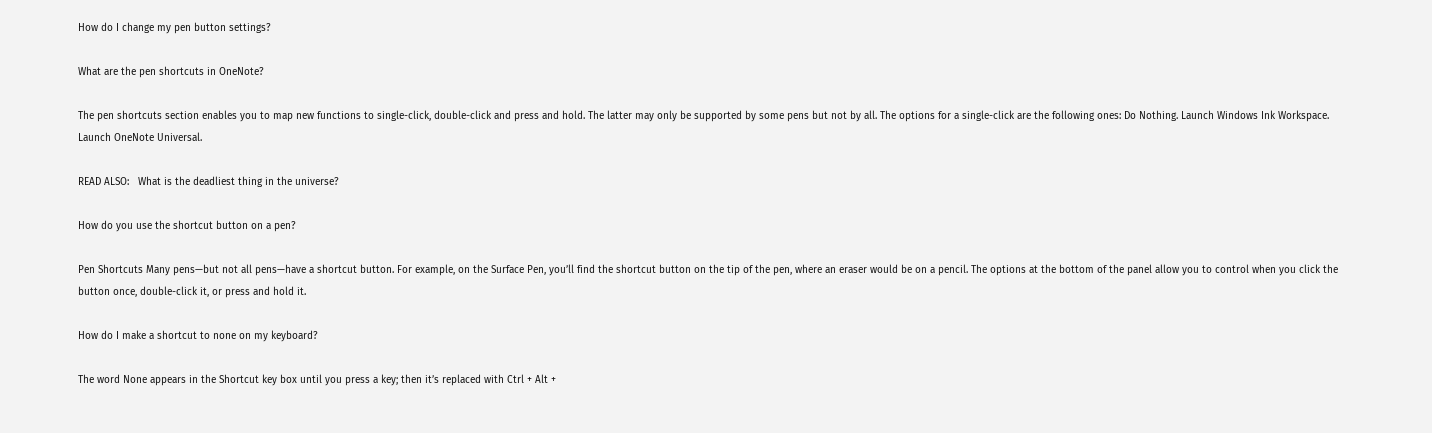How do I change my pen button settings?

What are the pen shortcuts in OneNote?

The pen shortcuts section enables you to map new functions to single-click, double-click and press and hold. The latter may only be supported by some pens but not by all. The options for a single-click are the following ones: Do Nothing. Launch Windows Ink Workspace. Launch OneNote Universal.

READ ALSO:   What is the deadliest thing in the universe?

How do you use the shortcut button on a pen?

Pen Shortcuts Many pens—but not all pens—have a shortcut button. For example, on the Surface Pen, you’ll find the shortcut button on the tip of the pen, where an eraser would be on a pencil. The options at the bottom of the panel allow you to control when you click the button once, double-click it, or press and hold it.

How do I make a shortcut to none on my keyboard?

The word None appears in the Shortcut key box until you press a key; then it’s replaced with Ctrl + Alt +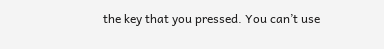the key that you pressed. You can’t use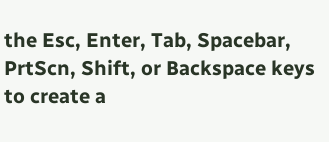the Esc, Enter, Tab, Spacebar, PrtScn, Shift, or Backspace keys to create a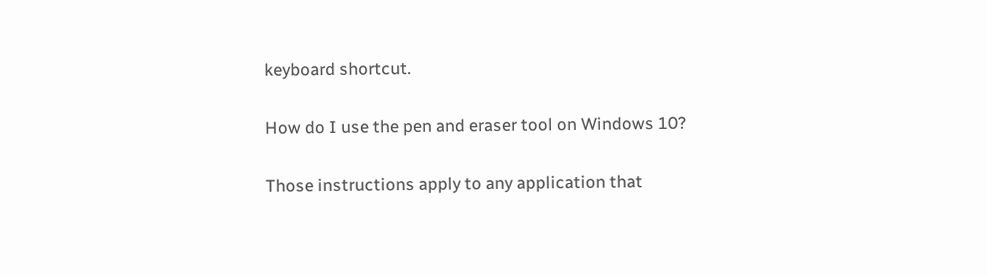keyboard shortcut.

How do I use the pen and eraser tool on Windows 10?

Those instructions apply to any application that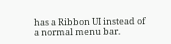has a Ribbon UI instead of a normal menu bar.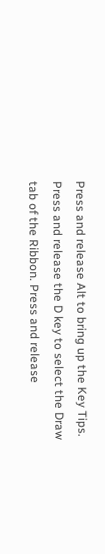Press and release Alt to bring up the Key Tips. Press and release the D key to select the Draw tab of the Ribbon. Press and release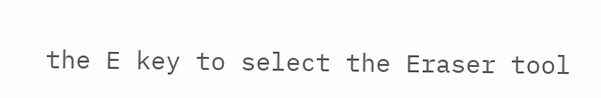the E key to select the Eraser tool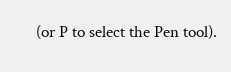(or P to select the Pen tool).